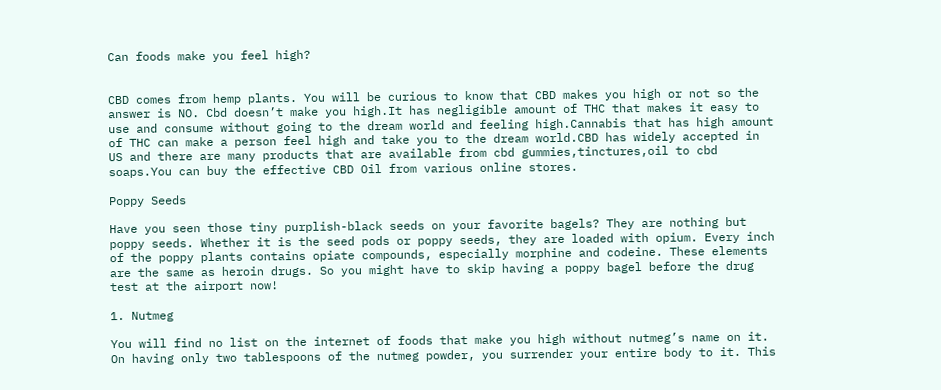Can foods make you feel high?


CBD comes from hemp plants. You will be curious to know that CBD makes you high or not so the answer is NO. Cbd doesn’t make you high.It has negligible amount of THC that makes it easy to use and consume without going to the dream world and feeling high.Cannabis that has high amount of THC can make a person feel high and take you to the dream world.CBD has widely accepted in US and there are many products that are available from cbd gummies,tinctures,oil to cbd soaps.You can buy the effective CBD Oil from various online stores.

Poppy Seeds

Have you seen those tiny purplish-black seeds on your favorite bagels? They are nothing but poppy seeds. Whether it is the seed pods or poppy seeds, they are loaded with opium. Every inch of the poppy plants contains opiate compounds, especially morphine and codeine. These elements are the same as heroin drugs. So you might have to skip having a poppy bagel before the drug test at the airport now!

1. Nutmeg

You will find no list on the internet of foods that make you high without nutmeg’s name on it. On having only two tablespoons of the nutmeg powder, you surrender your entire body to it. This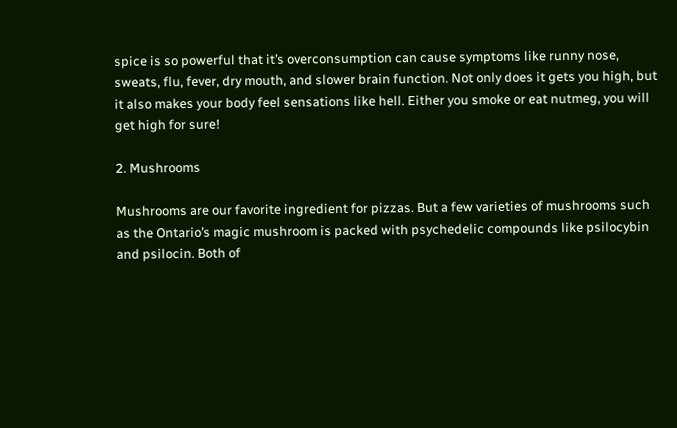spice is so powerful that it’s overconsumption can cause symptoms like runny nose, sweats, flu, fever, dry mouth, and slower brain function. Not only does it gets you high, but it also makes your body feel sensations like hell. Either you smoke or eat nutmeg, you will get high for sure!

2. Mushrooms

Mushrooms are our favorite ingredient for pizzas. But a few varieties of mushrooms such as the Ontario’s magic mushroom is packed with psychedelic compounds like psilocybin and psilocin. Both of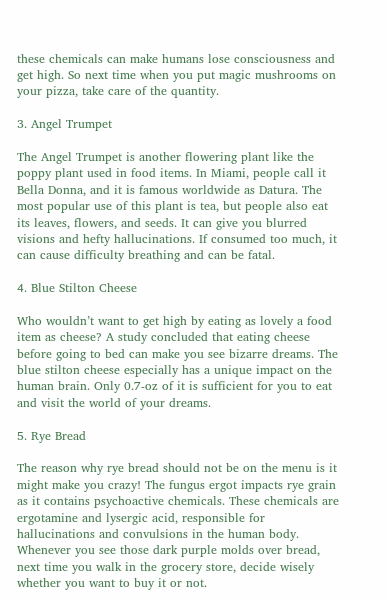these chemicals can make humans lose consciousness and get high. So next time when you put magic mushrooms on your pizza, take care of the quantity.

3. Angel Trumpet

The Angel Trumpet is another flowering plant like the poppy plant used in food items. In Miami, people call it Bella Donna, and it is famous worldwide as Datura. The most popular use of this plant is tea, but people also eat its leaves, flowers, and seeds. It can give you blurred visions and hefty hallucinations. If consumed too much, it can cause difficulty breathing and can be fatal.

4. Blue Stilton Cheese

Who wouldn’t want to get high by eating as lovely a food item as cheese? A study concluded that eating cheese before going to bed can make you see bizarre dreams. The blue stilton cheese especially has a unique impact on the human brain. Only 0.7-oz of it is sufficient for you to eat and visit the world of your dreams.

5. Rye Bread

The reason why rye bread should not be on the menu is it might make you crazy! The fungus ergot impacts rye grain as it contains psychoactive chemicals. These chemicals are ergotamine and lysergic acid, responsible for hallucinations and convulsions in the human body. Whenever you see those dark purple molds over bread, next time you walk in the grocery store, decide wisely whether you want to buy it or not.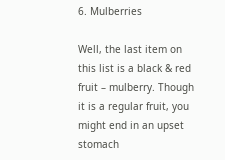6. Mulberries

Well, the last item on this list is a black & red fruit – mulberry. Though it is a regular fruit, you might end in an upset stomach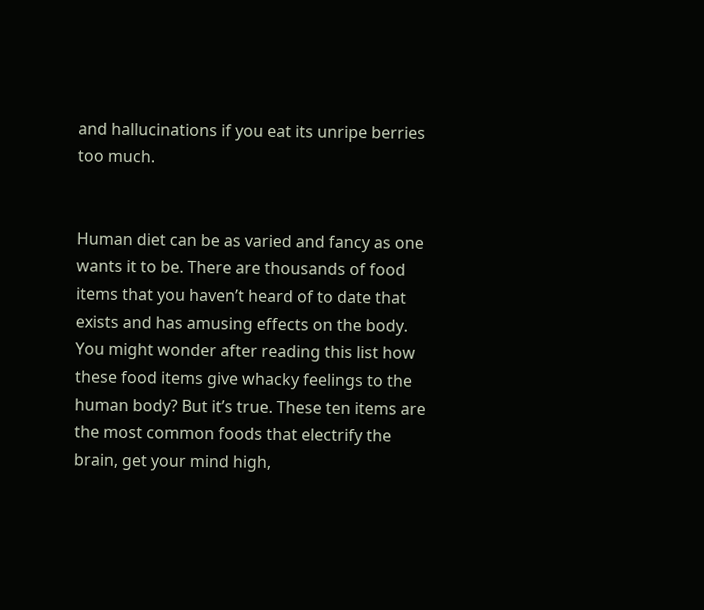and hallucinations if you eat its unripe berries too much.


Human diet can be as varied and fancy as one wants it to be. There are thousands of food items that you haven’t heard of to date that exists and has amusing effects on the body. You might wonder after reading this list how these food items give whacky feelings to the human body? But it’s true. These ten items are the most common foods that electrify the brain, get your mind high,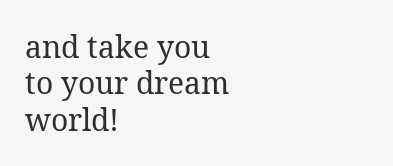and take you to your dream world!